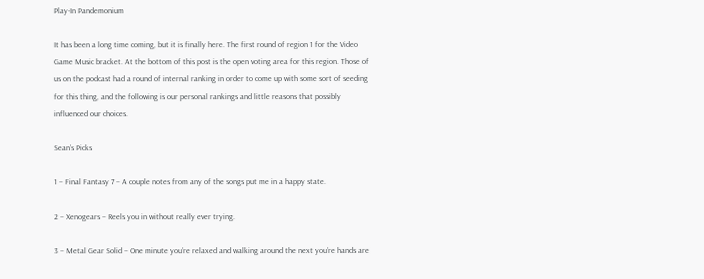Play-In Pandemonium

It has been a long time coming, but it is finally here. The first round of region 1 for the Video Game Music bracket. At the bottom of this post is the open voting area for this region. Those of us on the podcast had a round of internal ranking in order to come up with some sort of seeding for this thing, and the following is our personal rankings and little reasons that possibly influenced our choices.

Sean’s Picks

1 – Final Fantasy 7 – A couple notes from any of the songs put me in a happy state.

2 – Xenogears – Reels you in without really ever trying.

3 – Metal Gear Solid – One minute you’re relaxed and walking around the next you’re hands are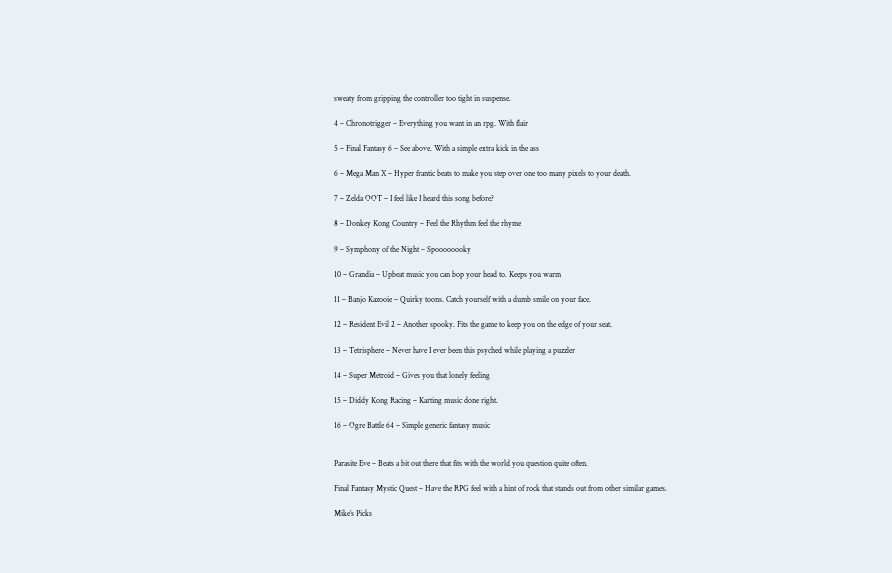sweaty from gripping the controller too tight in suspense.

4 – Chronotrigger – Everything you want in an rpg. With flair

5 – Final Fantasy 6 – See above. With a simple extra kick in the ass

6 – Mega Man X – Hyper frantic beats to make you step over one too many pixels to your death.

7 – Zelda OOT – I feel like I heard this song before?

8 – Donkey Kong Country – Feel the Rhythm feel the rhyme

9 – Symphony of the Night – Spoooooooky

10 – Grandia – Upbeat music you can bop your head to. Keeps you warm

11 – Banjo Kazooie – Quirky toons. Catch yourself with a dumb smile on your face.

12 – Resident Evil 2 – Another spooky. Fits the game to keep you on the edge of your seat.

13 – Tetrisphere – Never have I ever been this psyched while playing a puzzler

14 – Super Metroid – Gives you that lonely feeling

15 – Diddy Kong Racing – Karting music done right.

16 – Ogre Battle 64 – Simple generic fantasy music


Parasite Eve – Beats a bit out there that fits with the world you question quite often.

Final Fantasy Mystic Quest – Have the RPG feel with a hint of rock that stands out from other similar games.

Mike’s Picks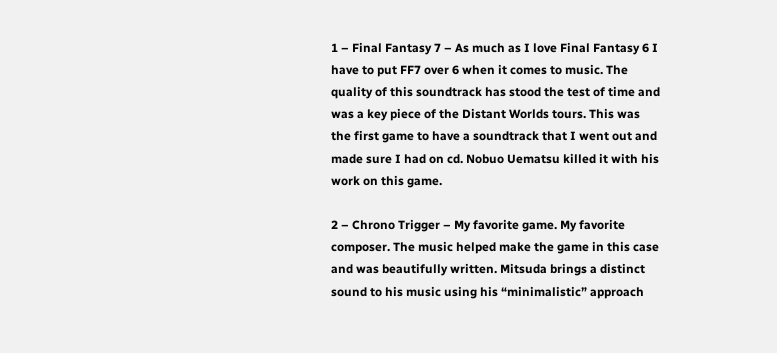1 – Final Fantasy 7 – As much as I love Final Fantasy 6 I have to put FF7 over 6 when it comes to music. The quality of this soundtrack has stood the test of time and was a key piece of the Distant Worlds tours. This was the first game to have a soundtrack that I went out and made sure I had on cd. Nobuo Uematsu killed it with his work on this game.

2 – Chrono Trigger – My favorite game. My favorite composer. The music helped make the game in this case and was beautifully written. Mitsuda brings a distinct sound to his music using his “minimalistic” approach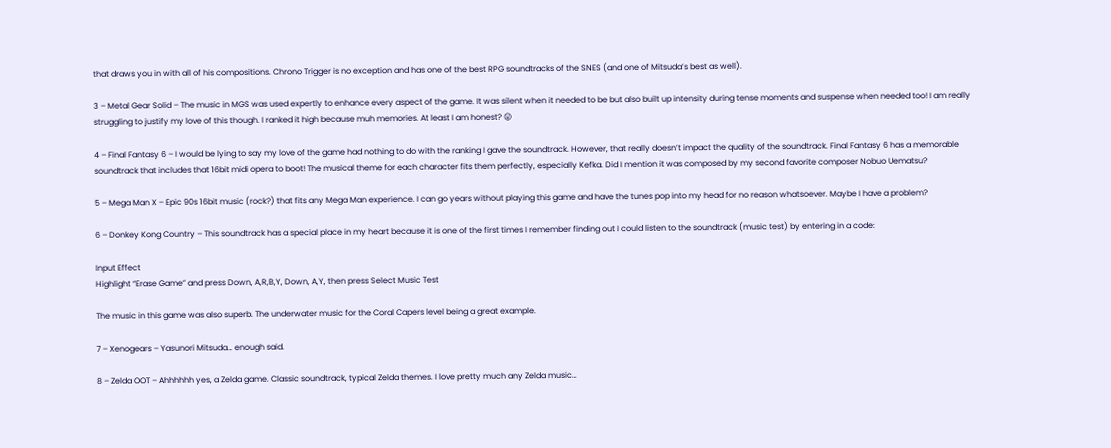that draws you in with all of his compositions. Chrono Trigger is no exception and has one of the best RPG soundtracks of the SNES (and one of Mitsuda’s best as well).

3 – Metal Gear Solid – The music in MGS was used expertly to enhance every aspect of the game. It was silent when it needed to be but also built up intensity during tense moments and suspense when needed too! I am really struggling to justify my love of this though. I ranked it high because muh memories. At least I am honest? 😛

4 – Final Fantasy 6 – I would be lying to say my love of the game had nothing to do with the ranking I gave the soundtrack. However, that really doesn’t impact the quality of the soundtrack. Final Fantasy 6 has a memorable soundtrack that includes that 16bit midi opera to boot! The musical theme for each character fits them perfectly, especially Kefka. Did I mention it was composed by my second favorite composer Nobuo Uematsu?

5 – Mega Man X – Epic 90s 16bit music (rock?) that fits any Mega Man experience. I can go years without playing this game and have the tunes pop into my head for no reason whatsoever. Maybe I have a problem?

6 – Donkey Kong Country – This soundtrack has a special place in my heart because it is one of the first times I remember finding out I could listen to the soundtrack (music test) by entering in a code:

Input Effect
Highlight “Erase Game” and press Down, A,R,B,Y, Down, A,Y, then press Select Music Test

The music in this game was also superb. The underwater music for the Coral Capers level being a great example.

7 – Xenogears – Yasunori Mitsuda… enough said.

8 – Zelda OOT – Ahhhhhh yes, a Zelda game. Classic soundtrack, typical Zelda themes. I love pretty much any Zelda music…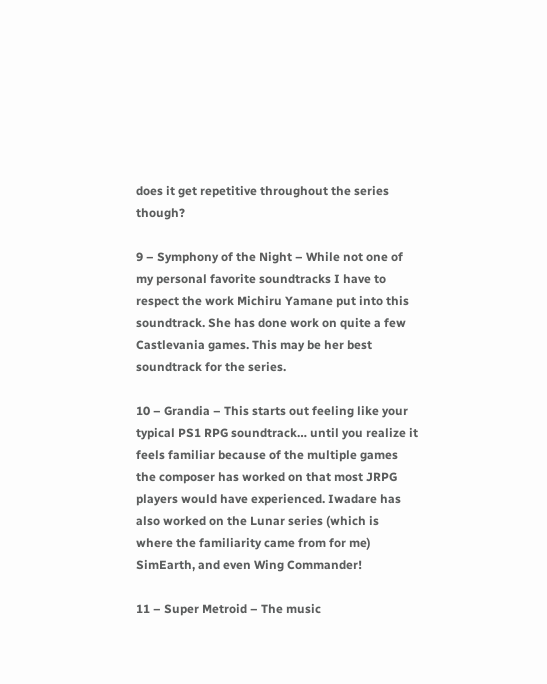does it get repetitive throughout the series though?

9 – Symphony of the Night – While not one of my personal favorite soundtracks I have to respect the work Michiru Yamane put into this soundtrack. She has done work on quite a few Castlevania games. This may be her best soundtrack for the series.

10 – Grandia – This starts out feeling like your typical PS1 RPG soundtrack… until you realize it feels familiar because of the multiple games the composer has worked on that most JRPG players would have experienced. Iwadare has also worked on the Lunar series (which is where the familiarity came from for me) SimEarth, and even Wing Commander!

11 – Super Metroid – The music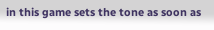in this game sets the tone as soon as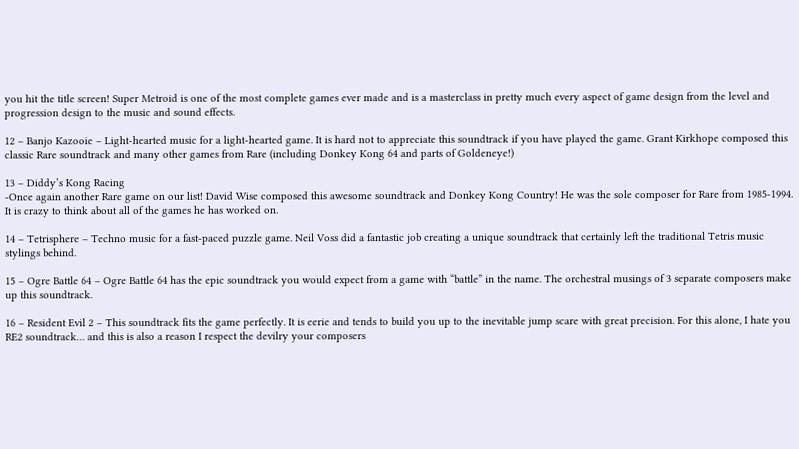you hit the title screen! Super Metroid is one of the most complete games ever made and is a masterclass in pretty much every aspect of game design from the level and progression design to the music and sound effects.

12 – Banjo Kazooie – Light-hearted music for a light-hearted game. It is hard not to appreciate this soundtrack if you have played the game. Grant Kirkhope composed this classic Rare soundtrack and many other games from Rare (including Donkey Kong 64 and parts of Goldeneye!)

13 – Diddy’s Kong Racing
-Once again another Rare game on our list! David Wise composed this awesome soundtrack and Donkey Kong Country! He was the sole composer for Rare from 1985-1994. It is crazy to think about all of the games he has worked on.

14 – Tetrisphere – Techno music for a fast-paced puzzle game. Neil Voss did a fantastic job creating a unique soundtrack that certainly left the traditional Tetris music stylings behind.

15 – Ogre Battle 64 – Ogre Battle 64 has the epic soundtrack you would expect from a game with “battle” in the name. The orchestral musings of 3 separate composers make up this soundtrack.

16 – Resident Evil 2 – This soundtrack fits the game perfectly. It is eerie and tends to build you up to the inevitable jump scare with great precision. For this alone, I hate you RE2 soundtrack… and this is also a reason I respect the devilry your composers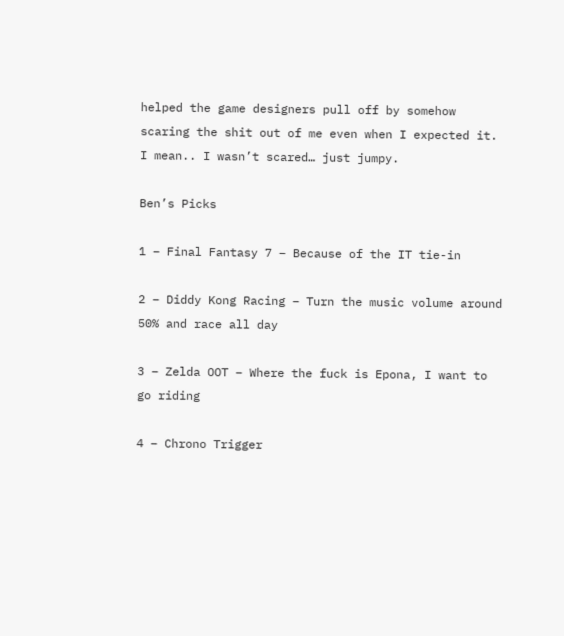helped the game designers pull off by somehow scaring the shit out of me even when I expected it. I mean.. I wasn’t scared… just jumpy.

Ben’s Picks

1 – Final Fantasy 7 – Because of the IT tie-in

2 – Diddy Kong Racing – Turn the music volume around 50% and race all day

3 – Zelda OOT – Where the fuck is Epona, I want to go riding

4 – Chrono Trigger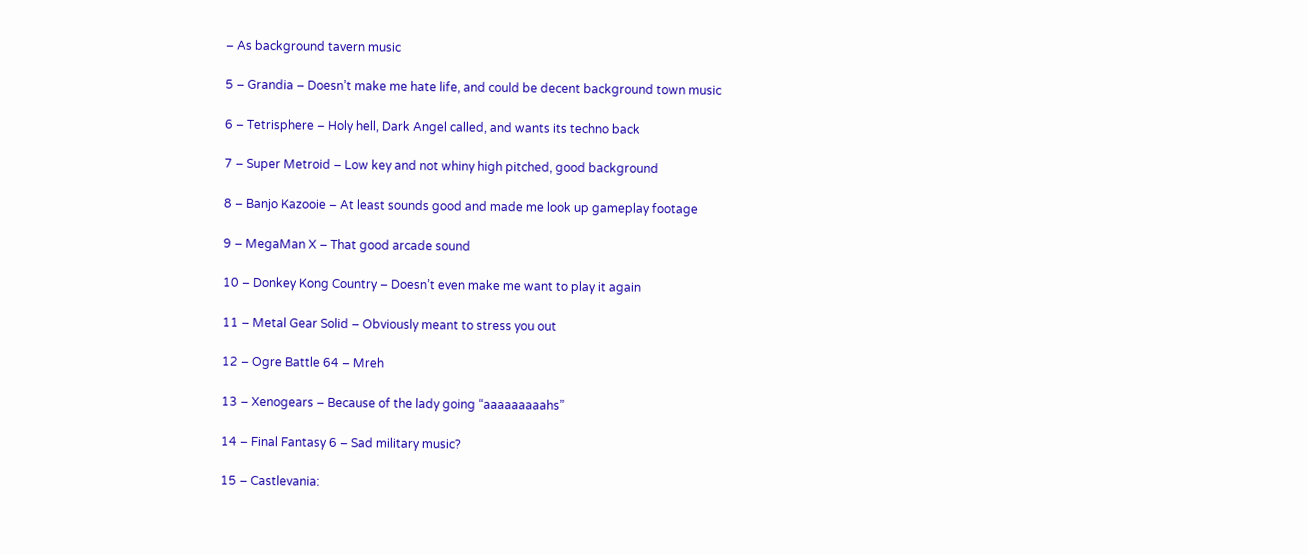– As background tavern music

5 – Grandia – Doesn’t make me hate life, and could be decent background town music

6 – Tetrisphere – Holy hell, Dark Angel called, and wants its techno back

7 – Super Metroid – Low key and not whiny high pitched, good background

8 – Banjo Kazooie – At least sounds good and made me look up gameplay footage

9 – MegaMan X – That good arcade sound

10 – Donkey Kong Country – Doesn’t even make me want to play it again

11 – Metal Gear Solid – Obviously meant to stress you out

12 – Ogre Battle 64 – Mreh

13 – Xenogears – Because of the lady going “aaaaaaaaahs”

14 – Final Fantasy 6 – Sad military music?

15 – Castlevania: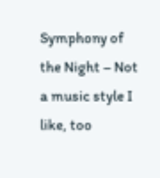Symphony of the Night – Not a music style I like, too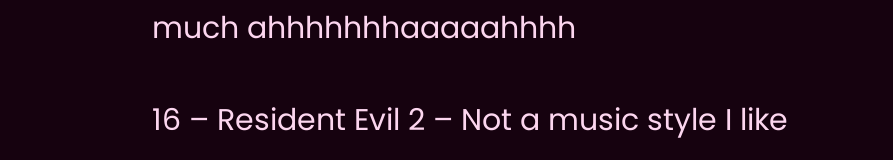much ahhhhhhhaaaaahhhh

16 – Resident Evil 2 – Not a music style I like